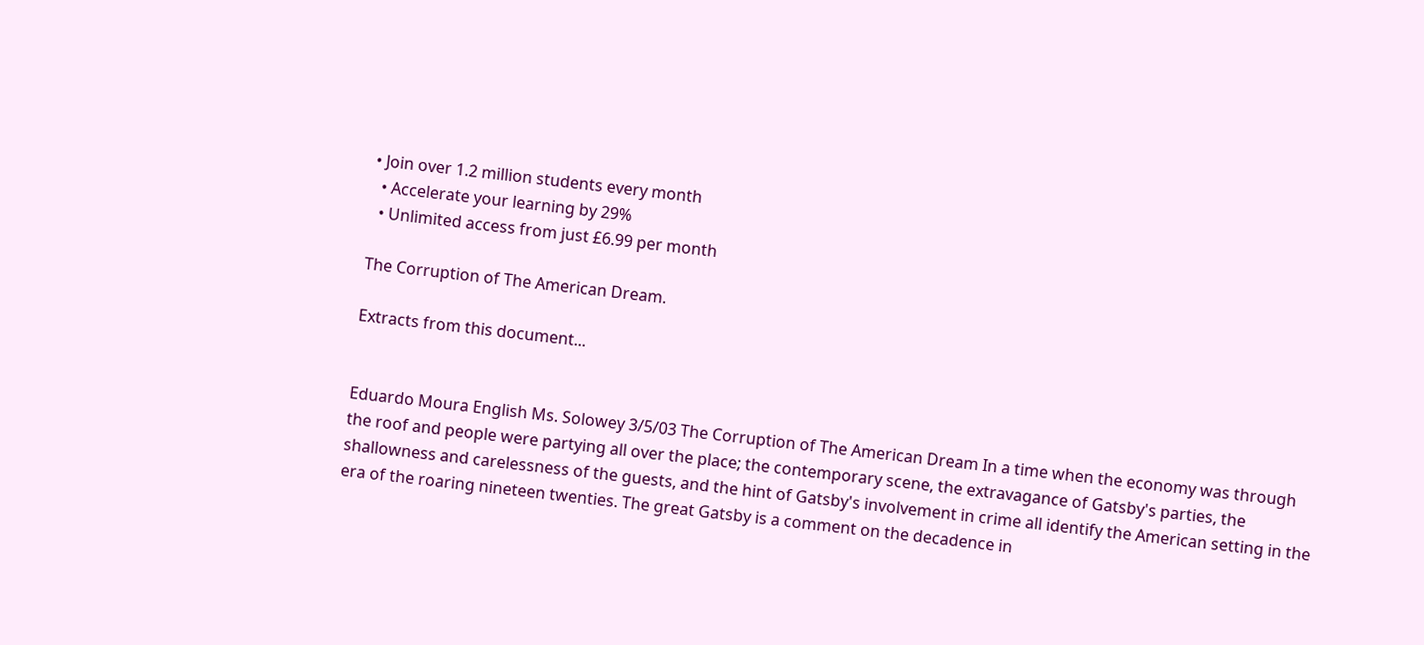• Join over 1.2 million students every month
  • Accelerate your learning by 29%
  • Unlimited access from just £6.99 per month

The Corruption of The American Dream.

Extracts from this document...


Eduardo Moura English Ms. Solowey 3/5/03 The Corruption of The American Dream In a time when the economy was through the roof and people were partying all over the place; the contemporary scene, the extravagance of Gatsby's parties, the shallowness and carelessness of the guests, and the hint of Gatsby's involvement in crime all identify the American setting in the era of the roaring nineteen twenties. The great Gatsby is a comment on the decadence in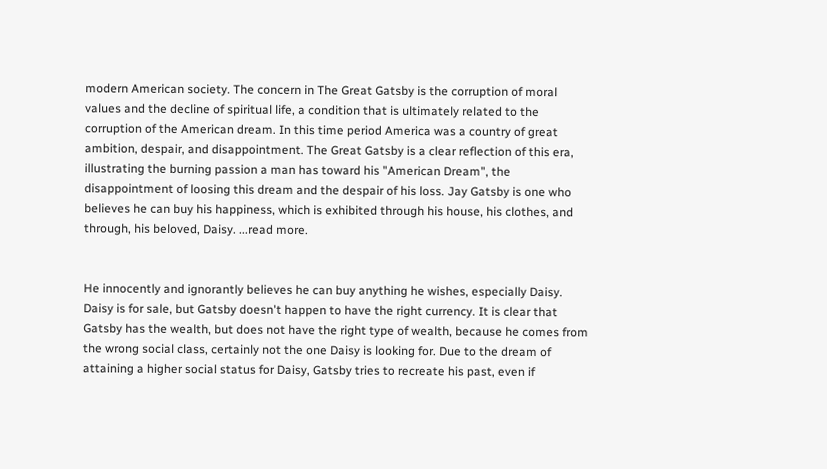modern American society. The concern in The Great Gatsby is the corruption of moral values and the decline of spiritual life, a condition that is ultimately related to the corruption of the American dream. In this time period America was a country of great ambition, despair, and disappointment. The Great Gatsby is a clear reflection of this era, illustrating the burning passion a man has toward his "American Dream", the disappointment of loosing this dream and the despair of his loss. Jay Gatsby is one who believes he can buy his happiness, which is exhibited through his house, his clothes, and through, his beloved, Daisy. ...read more.


He innocently and ignorantly believes he can buy anything he wishes, especially Daisy. Daisy is for sale, but Gatsby doesn't happen to have the right currency. It is clear that Gatsby has the wealth, but does not have the right type of wealth, because he comes from the wrong social class, certainly not the one Daisy is looking for. Due to the dream of attaining a higher social status for Daisy, Gatsby tries to recreate his past, even if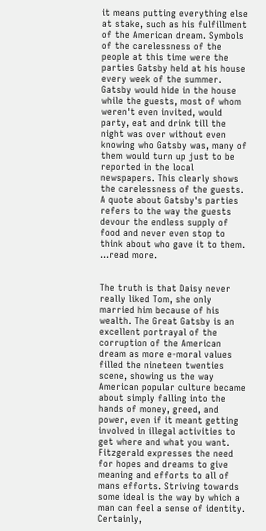it means putting everything else at stake, such as his fulfillment of the American dream. Symbols of the carelessness of the people at this time were the parties Gatsby held at his house every week of the summer. Gatsby would hide in the house while the guests, most of whom weren't even invited, would party, eat and drink till the night was over without even knowing who Gatsby was, many of them would turn up just to be reported in the local newspapers. This clearly shows the carelessness of the guests. A quote about Gatsby's parties refers to the way the guests devour the endless supply of food and never even stop to think about who gave it to them. ...read more.


The truth is that Daisy never really liked Tom, she only married him because of his wealth. The Great Gatsby is an excellent portrayal of the corruption of the American dream as more e-moral values filled the nineteen twenties scene, showing us the way American popular culture became about simply falling into the hands of money, greed, and power, even if it meant getting involved in illegal activities to get where and what you want. Fitzgerald expresses the need for hopes and dreams to give meaning and efforts to all of mans efforts. Striving towards some ideal is the way by which a man can feel a sense of identity. Certainly,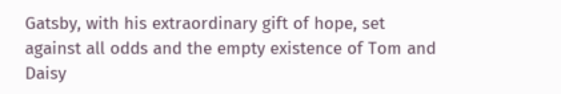Gatsby, with his extraordinary gift of hope, set against all odds and the empty existence of Tom and Daisy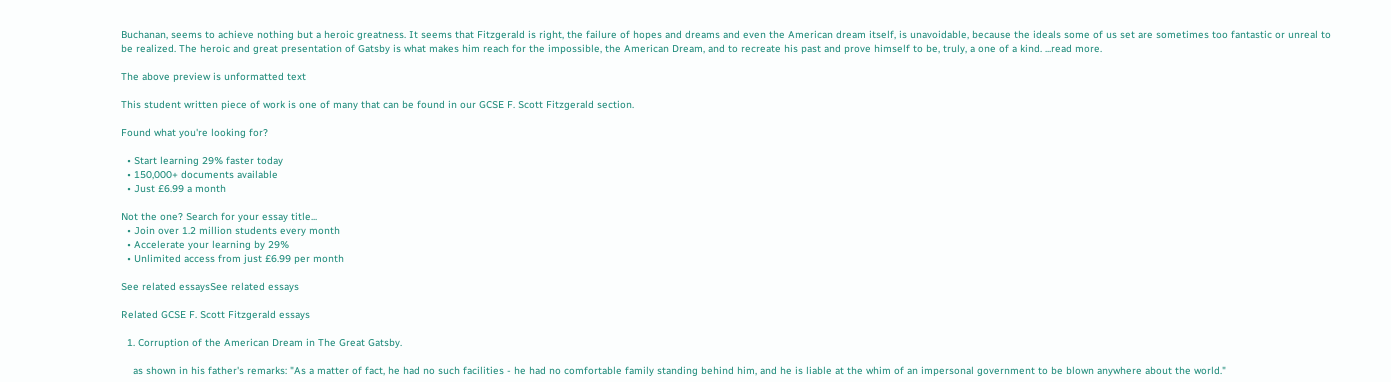Buchanan, seems to achieve nothing but a heroic greatness. It seems that Fitzgerald is right, the failure of hopes and dreams and even the American dream itself, is unavoidable, because the ideals some of us set are sometimes too fantastic or unreal to be realized. The heroic and great presentation of Gatsby is what makes him reach for the impossible, the American Dream, and to recreate his past and prove himself to be, truly, a one of a kind. ...read more.

The above preview is unformatted text

This student written piece of work is one of many that can be found in our GCSE F. Scott Fitzgerald section.

Found what you're looking for?

  • Start learning 29% faster today
  • 150,000+ documents available
  • Just £6.99 a month

Not the one? Search for your essay title...
  • Join over 1.2 million students every month
  • Accelerate your learning by 29%
  • Unlimited access from just £6.99 per month

See related essaysSee related essays

Related GCSE F. Scott Fitzgerald essays

  1. Corruption of the American Dream in The Great Gatsby.

    as shown in his father's remarks: "As a matter of fact, he had no such facilities - he had no comfortable family standing behind him, and he is liable at the whim of an impersonal government to be blown anywhere about the world."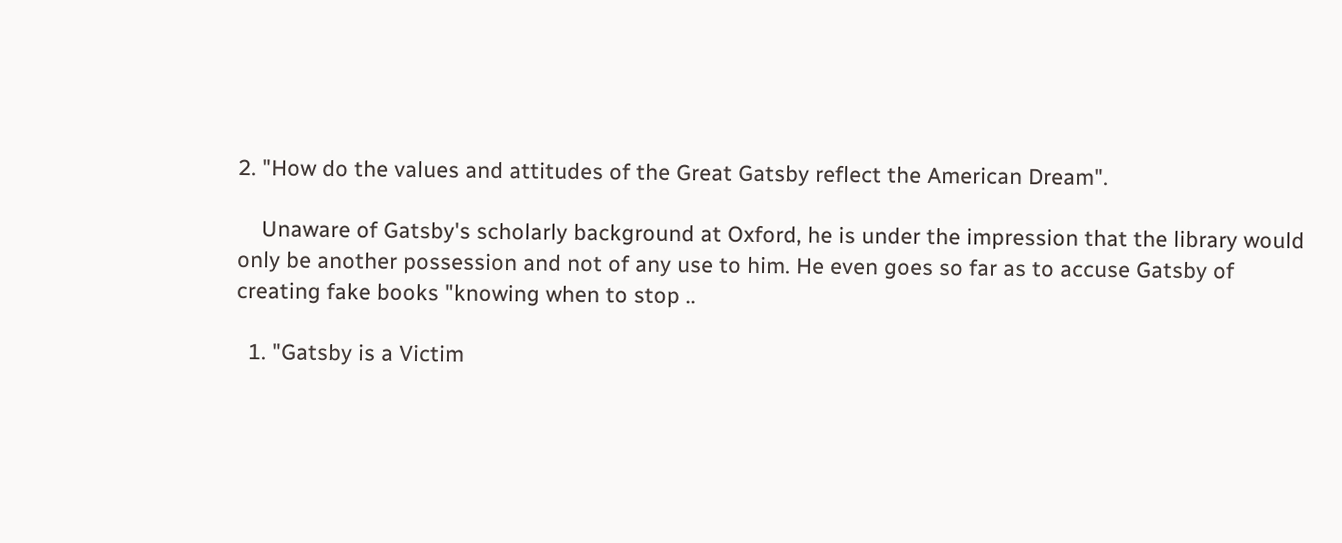2. "How do the values and attitudes of the Great Gatsby reflect the American Dream".

    Unaware of Gatsby's scholarly background at Oxford, he is under the impression that the library would only be another possession and not of any use to him. He even goes so far as to accuse Gatsby of creating fake books "knowing when to stop ..

  1. "Gatsby is a Victim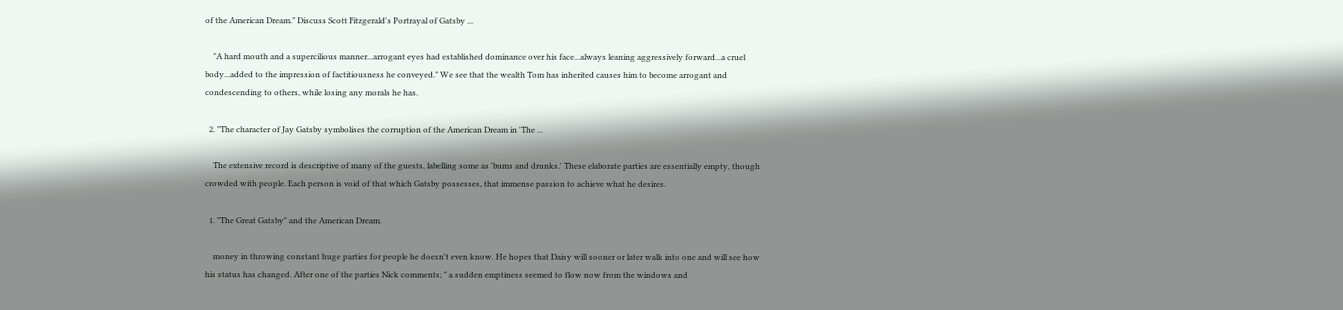of the American Dream." Discuss Scott Fitzgerald's Portrayal of Gatsby ...

    "A hard mouth and a supercilious manner...arrogant eyes had established dominance over his face...always leaning aggressively forward...a cruel body...added to the impression of factitiousness he conveyed." We see that the wealth Tom has inherited causes him to become arrogant and condescending to others, while losing any morals he has.

  2. "The character of Jay Gatsby symbolises the corruption of the American Dream in 'The ...

    The extensive record is descriptive of many of the guests, labelling some as 'bums and drunks.' These elaborate parties are essentially empty, though crowded with people. Each person is void of that which Gatsby possesses, that immense passion to achieve what he desires.

  1. "The Great Gatsby" and the American Dream.

    money in throwing constant huge parties for people he doesn't even know. He hopes that Daisy will sooner or later walk into one and will see how his status has changed. After one of the parties Nick comments; " a sudden emptiness seemed to flow now from the windows and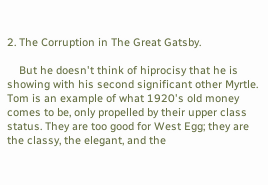2. The Corruption in The Great Gatsby.

    But he doesn't think of hiprocisy that he is showing with his second significant other Myrtle. Tom is an example of what 1920's old money comes to be, only propelled by their upper class status. They are too good for West Egg; they are the classy, the elegant, and the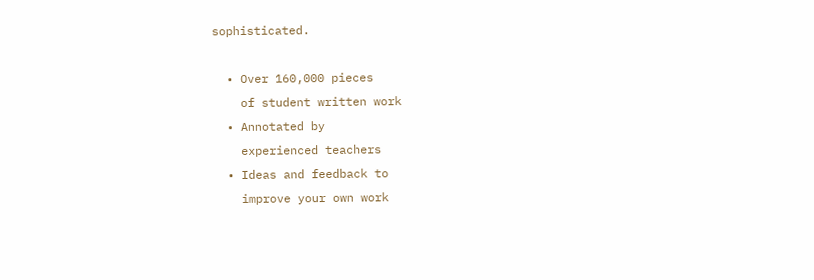sophisticated.

  • Over 160,000 pieces
    of student written work
  • Annotated by
    experienced teachers
  • Ideas and feedback to
    improve your own work